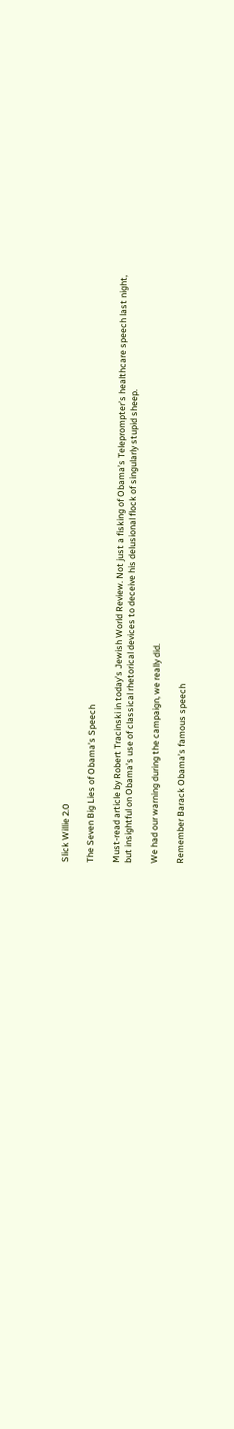Slick Willie 2.0

The Seven Big Lies of Obama’s Speech

Must-read article by Robert Tracinski in today’s Jewish World Review. Not just a fisking of Obama’s Teleprompter’s healthcare speech last night, but insightful on Obama’s use of classical rhetorical devices to deceive his delusional flock of singularly stupid sheep.

We had our warning during the campaign, we really did.

Remember Barack Obama’s famous speech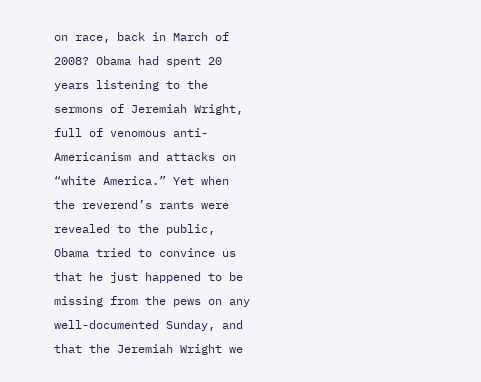on race, back in March of 2008? Obama had spent 20 years listening to the sermons of Jeremiah Wright, full of venomous anti-Americanism and attacks on “white America.” Yet when the reverend’s rants were revealed to the public, Obama tried to convince us that he just happened to be missing from the pews on any well-documented Sunday, and that the Jeremiah Wright we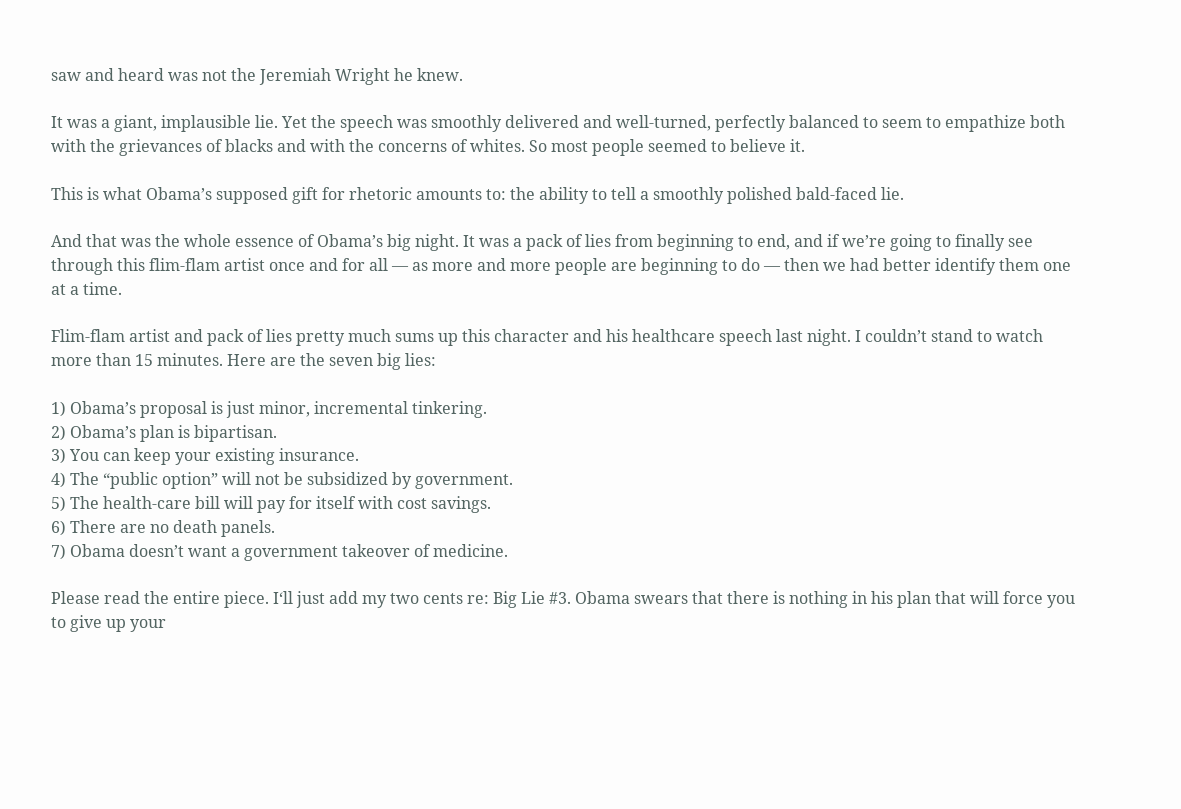saw and heard was not the Jeremiah Wright he knew.

It was a giant, implausible lie. Yet the speech was smoothly delivered and well-turned, perfectly balanced to seem to empathize both with the grievances of blacks and with the concerns of whites. So most people seemed to believe it.

This is what Obama’s supposed gift for rhetoric amounts to: the ability to tell a smoothly polished bald-faced lie.

And that was the whole essence of Obama’s big night. It was a pack of lies from beginning to end, and if we’re going to finally see through this flim-flam artist once and for all — as more and more people are beginning to do — then we had better identify them one at a time.

Flim-flam artist and pack of lies pretty much sums up this character and his healthcare speech last night. I couldn’t stand to watch more than 15 minutes. Here are the seven big lies:

1) Obama’s proposal is just minor, incremental tinkering.
2) Obama’s plan is bipartisan.
3) You can keep your existing insurance.
4) The “public option” will not be subsidized by government.
5) The health-care bill will pay for itself with cost savings.
6) There are no death panels.
7) Obama doesn’t want a government takeover of medicine.

Please read the entire piece. I‘ll just add my two cents re: Big Lie #3. Obama swears that there is nothing in his plan that will force you to give up your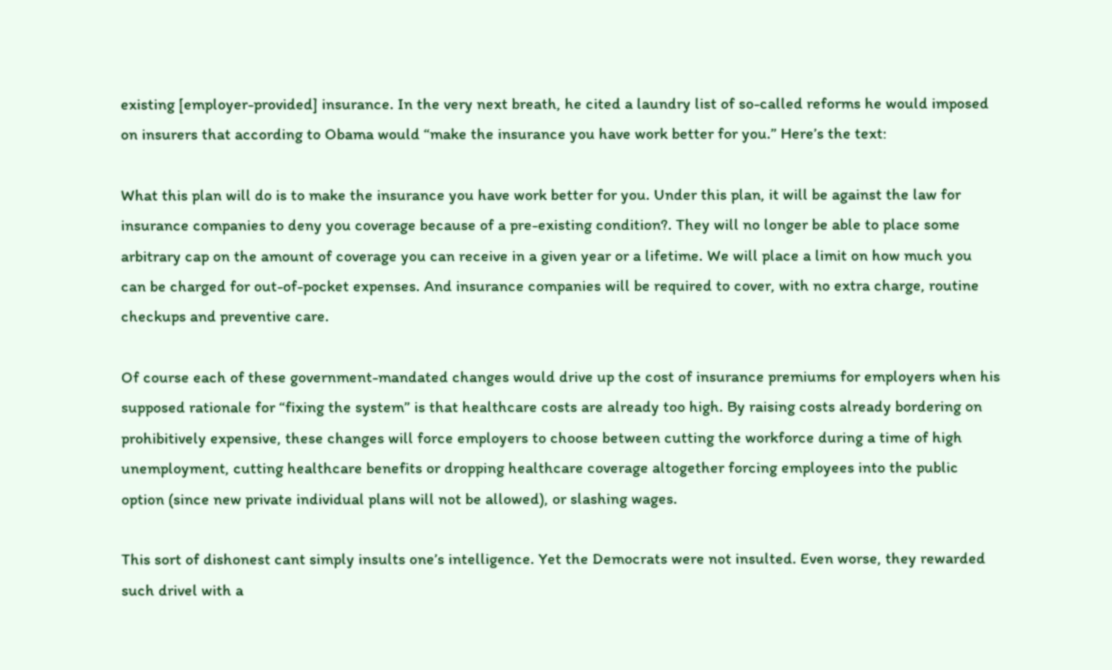existing [employer-provided] insurance. In the very next breath, he cited a laundry list of so-called reforms he would imposed on insurers that according to Obama would “make the insurance you have work better for you.” Here’s the text:

What this plan will do is to make the insurance you have work better for you. Under this plan, it will be against the law for insurance companies to deny you coverage because of a pre-existing condition?. They will no longer be able to place some arbitrary cap on the amount of coverage you can receive in a given year or a lifetime. We will place a limit on how much you can be charged for out-of-pocket expenses. And insurance companies will be required to cover, with no extra charge, routine checkups and preventive care.

Of course each of these government-mandated changes would drive up the cost of insurance premiums for employers when his supposed rationale for “fixing the system” is that healthcare costs are already too high. By raising costs already bordering on prohibitively expensive, these changes will force employers to choose between cutting the workforce during a time of high unemployment, cutting healthcare benefits or dropping healthcare coverage altogether forcing employees into the public option (since new private individual plans will not be allowed), or slashing wages.

This sort of dishonest cant simply insults one’s intelligence. Yet the Democrats were not insulted. Even worse, they rewarded such drivel with a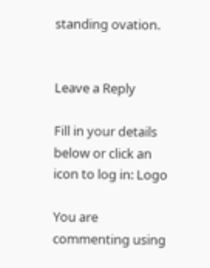standing ovation.


Leave a Reply

Fill in your details below or click an icon to log in: Logo

You are commenting using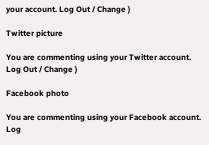your account. Log Out / Change )

Twitter picture

You are commenting using your Twitter account. Log Out / Change )

Facebook photo

You are commenting using your Facebook account. Log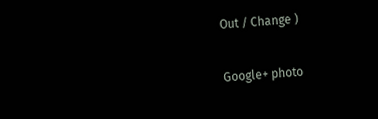Out / Change )

Google+ photo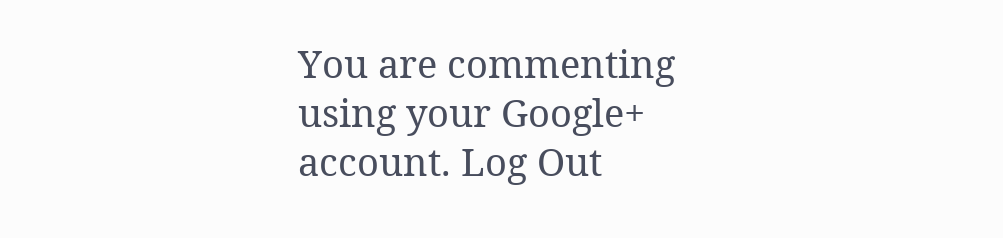You are commenting using your Google+ account. Log Out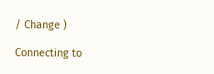/ Change )

Connecting to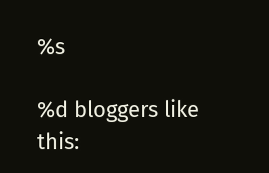%s

%d bloggers like this: